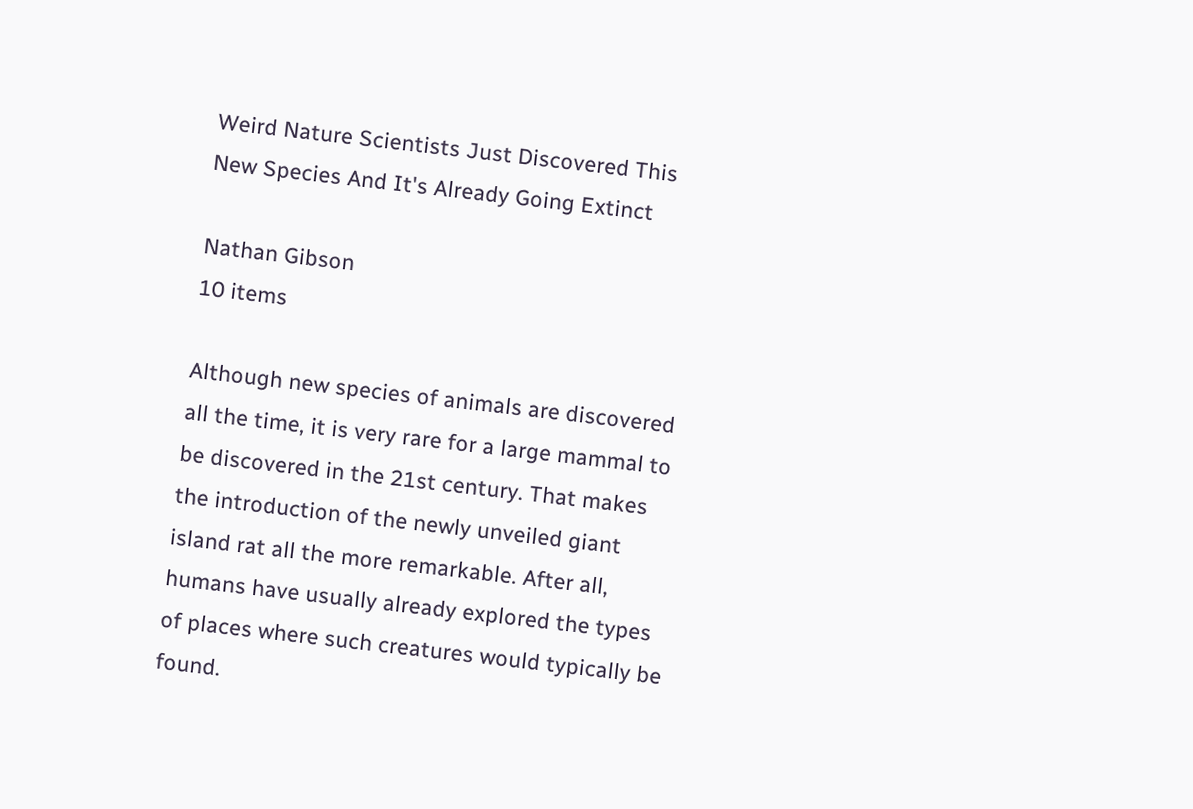Weird Nature Scientists Just Discovered This New Species And It's Already Going Extinct

Nathan Gibson
10 items

Although new species of animals are discovered all the time, it is very rare for a large mammal to be discovered in the 21st century. That makes the introduction of the newly unveiled giant island rat all the more remarkable. After all, humans have usually already explored the types of places where such creatures would typically be found.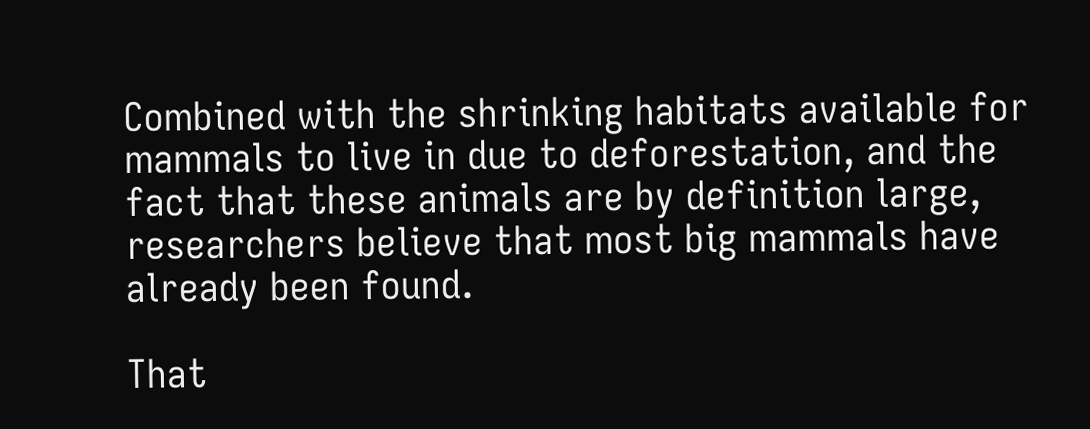Combined with the shrinking habitats available for mammals to live in due to deforestation, and the fact that these animals are by definition large, researchers believe that most big mammals have already been found.

That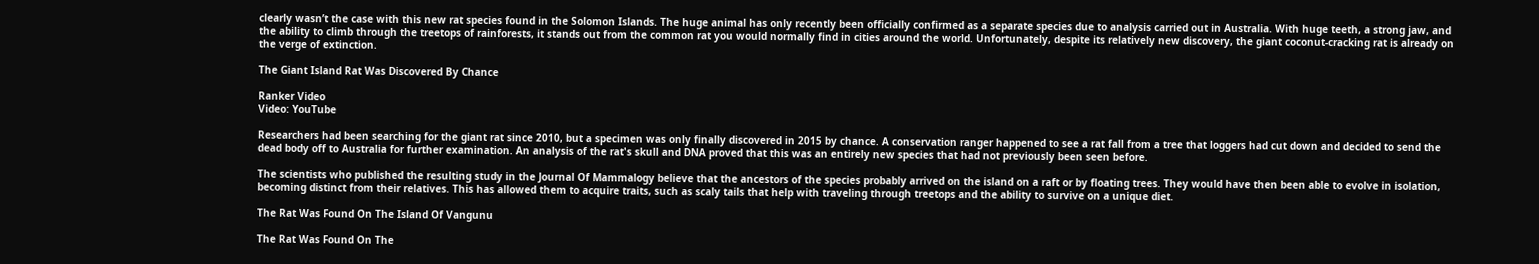clearly wasn’t the case with this new rat species found in the Solomon Islands. The huge animal has only recently been officially confirmed as a separate species due to analysis carried out in Australia. With huge teeth, a strong jaw, and the ability to climb through the treetops of rainforests, it stands out from the common rat you would normally find in cities around the world. Unfortunately, despite its relatively new discovery, the giant coconut-cracking rat is already on the verge of extinction.

The Giant Island Rat Was Discovered By Chance

Ranker Video
Video: YouTube

Researchers had been searching for the giant rat since 2010, but a specimen was only finally discovered in 2015 by chance. A conservation ranger happened to see a rat fall from a tree that loggers had cut down and decided to send the dead body off to Australia for further examination. An analysis of the rat's skull and DNA proved that this was an entirely new species that had not previously been seen before.

The scientists who published the resulting study in the Journal Of Mammalogy believe that the ancestors of the species probably arrived on the island on a raft or by floating trees. They would have then been able to evolve in isolation, becoming distinct from their relatives. This has allowed them to acquire traits, such as scaly tails that help with traveling through treetops and the ability to survive on a unique diet.

The Rat Was Found On The Island Of Vangunu

The Rat Was Found On The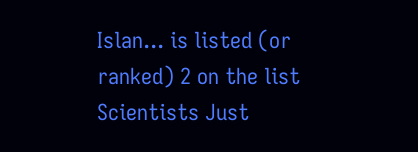Islan... is listed (or ranked) 2 on the list Scientists Just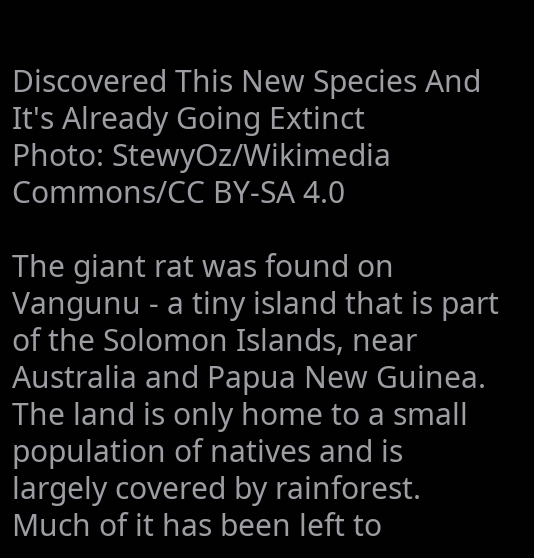Discovered This New Species And It's Already Going Extinct
Photo: StewyOz/Wikimedia Commons/CC BY-SA 4.0

The giant rat was found on Vangunu - a tiny island that is part of the Solomon Islands, near Australia and Papua New Guinea. The land is only home to a small population of natives and is largely covered by rainforest. Much of it has been left to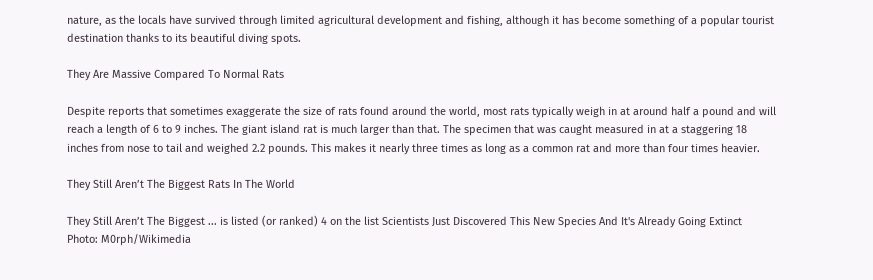nature, as the locals have survived through limited agricultural development and fishing, although it has become something of a popular tourist destination thanks to its beautiful diving spots.

They Are Massive Compared To Normal Rats

Despite reports that sometimes exaggerate the size of rats found around the world, most rats typically weigh in at around half a pound and will reach a length of 6 to 9 inches. The giant island rat is much larger than that. The specimen that was caught measured in at a staggering 18 inches from nose to tail and weighed 2.2 pounds. This makes it nearly three times as long as a common rat and more than four times heavier.

They Still Aren’t The Biggest Rats In The World

They Still Aren’t The Biggest ... is listed (or ranked) 4 on the list Scientists Just Discovered This New Species And It's Already Going Extinct
Photo: M0rph/Wikimedia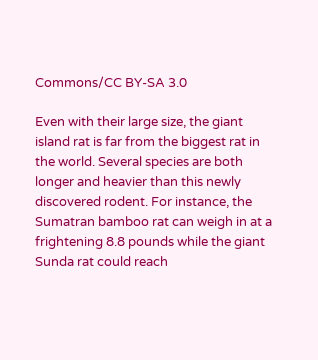Commons/CC BY-SA 3.0

Even with their large size, the giant island rat is far from the biggest rat in the world. Several species are both longer and heavier than this newly discovered rodent. For instance, the Sumatran bamboo rat can weigh in at a frightening 8.8 pounds while the giant Sunda rat could reach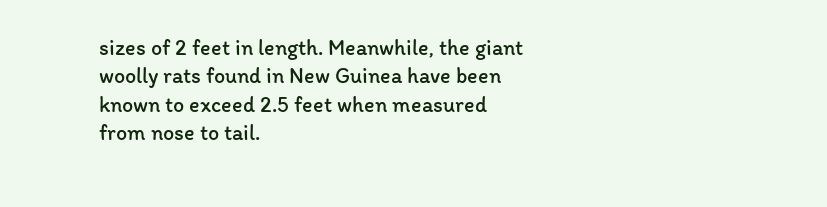sizes of 2 feet in length. Meanwhile, the giant woolly rats found in New Guinea have been known to exceed 2.5 feet when measured from nose to tail.